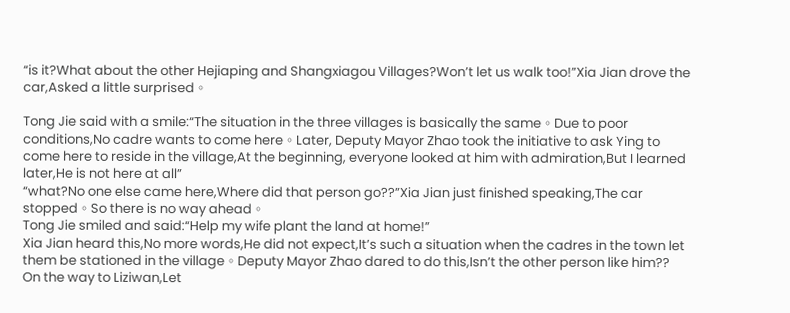“is it?What about the other Hejiaping and Shangxiagou Villages?Won’t let us walk too!”Xia Jian drove the car,Asked a little surprised。

Tong Jie said with a smile:“The situation in the three villages is basically the same。Due to poor conditions,No cadre wants to come here。Later, Deputy Mayor Zhao took the initiative to ask Ying to come here to reside in the village,At the beginning, everyone looked at him with admiration,But I learned later,He is not here at all”
“what?No one else came here,Where did that person go??”Xia Jian just finished speaking,The car stopped。So there is no way ahead。
Tong Jie smiled and said:“Help my wife plant the land at home!”
Xia Jian heard this,No more words,He did not expect,It’s such a situation when the cadres in the town let them be stationed in the village。Deputy Mayor Zhao dared to do this,Isn’t the other person like him??
On the way to Liziwan,Let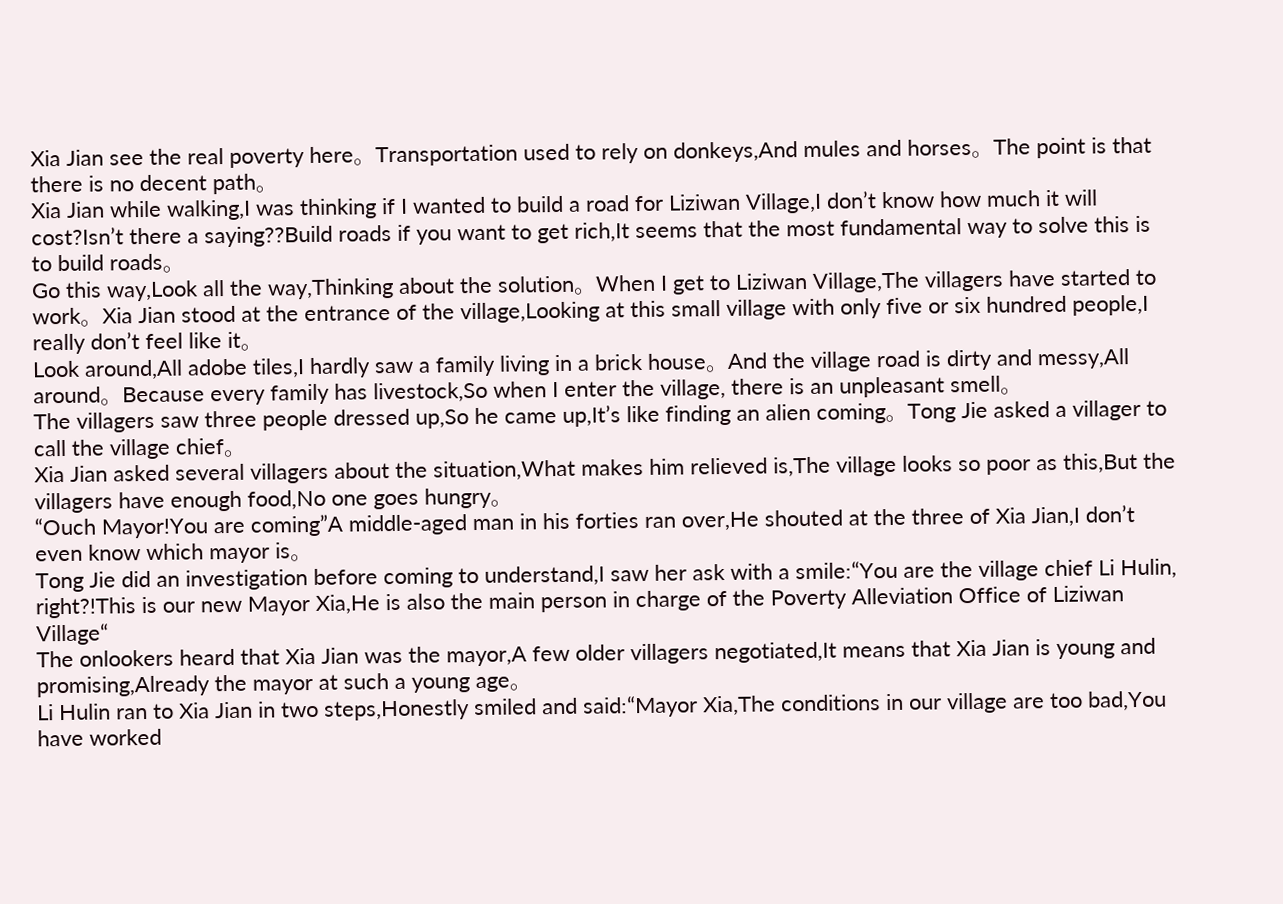Xia Jian see the real poverty here。Transportation used to rely on donkeys,And mules and horses。The point is that there is no decent path。
Xia Jian while walking,I was thinking if I wanted to build a road for Liziwan Village,I don’t know how much it will cost?Isn’t there a saying??Build roads if you want to get rich,It seems that the most fundamental way to solve this is to build roads。
Go this way,Look all the way,Thinking about the solution。When I get to Liziwan Village,The villagers have started to work。Xia Jian stood at the entrance of the village,Looking at this small village with only five or six hundred people,I really don’t feel like it。
Look around,All adobe tiles,I hardly saw a family living in a brick house。And the village road is dirty and messy,All around。Because every family has livestock,So when I enter the village, there is an unpleasant smell。
The villagers saw three people dressed up,So he came up,It’s like finding an alien coming。Tong Jie asked a villager to call the village chief。
Xia Jian asked several villagers about the situation,What makes him relieved is,The village looks so poor as this,But the villagers have enough food,No one goes hungry。
“Ouch Mayor!You are coming”A middle-aged man in his forties ran over,He shouted at the three of Xia Jian,I don’t even know which mayor is。
Tong Jie did an investigation before coming to understand,I saw her ask with a smile:“You are the village chief Li Hulin, right?!This is our new Mayor Xia,He is also the main person in charge of the Poverty Alleviation Office of Liziwan Village“
The onlookers heard that Xia Jian was the mayor,A few older villagers negotiated,It means that Xia Jian is young and promising,Already the mayor at such a young age。
Li Hulin ran to Xia Jian in two steps,Honestly smiled and said:“Mayor Xia,The conditions in our village are too bad,You have worked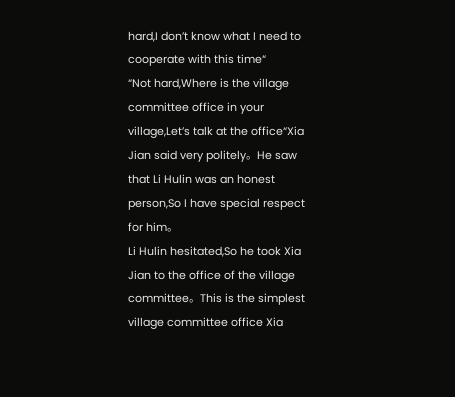hard,I don’t know what I need to cooperate with this time“
“Not hard,Where is the village committee office in your village,Let’s talk at the office“Xia Jian said very politely。He saw that Li Hulin was an honest person,So I have special respect for him。
Li Hulin hesitated,So he took Xia Jian to the office of the village committee。This is the simplest village committee office Xia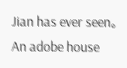Jian has ever seen。An adobe house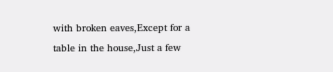with broken eaves,Except for a table in the house,Just a few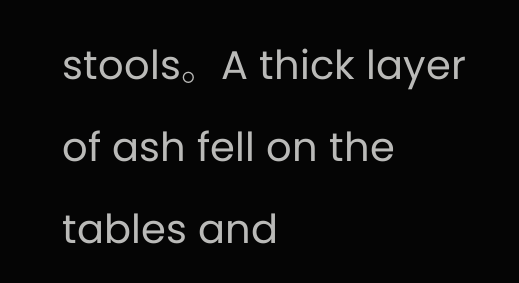stools。A thick layer of ash fell on the tables and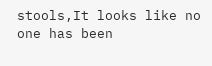stools,It looks like no one has been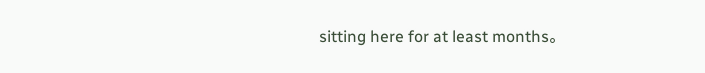sitting here for at least months。